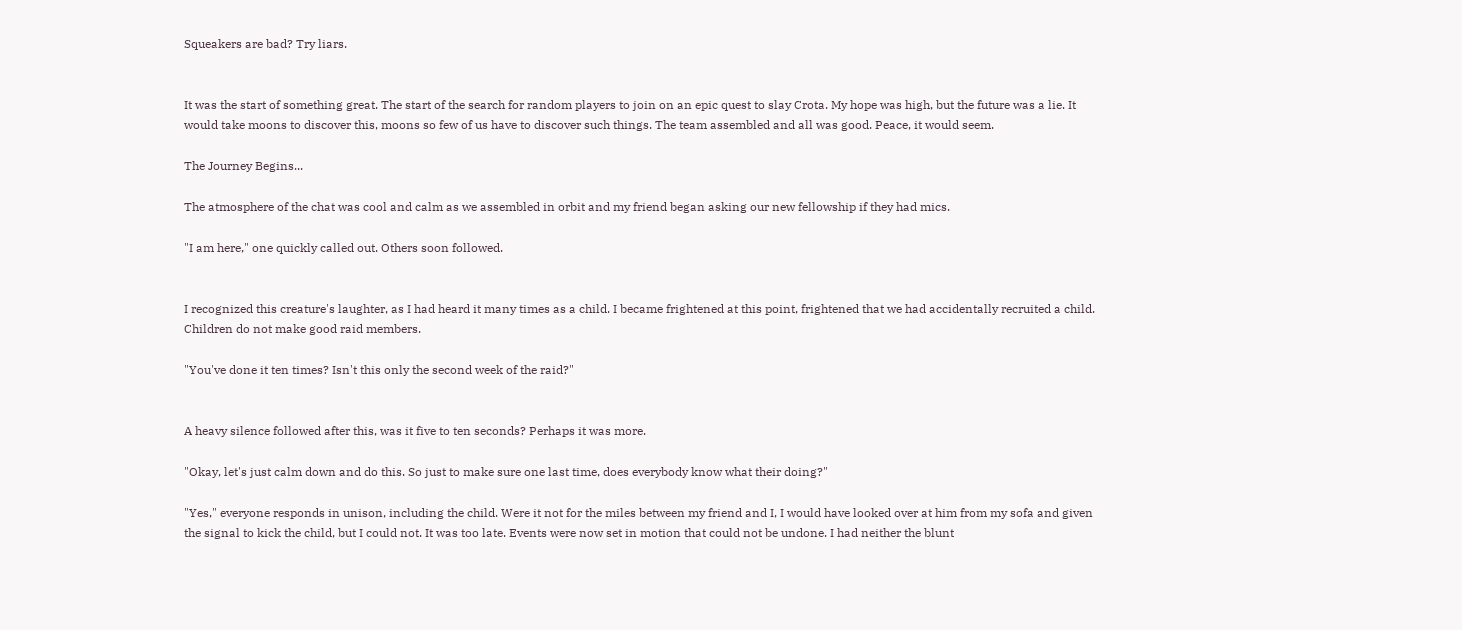Squeakers are bad? Try liars.


It was the start of something great. The start of the search for random players to join on an epic quest to slay Crota. My hope was high, but the future was a lie. It would take moons to discover this, moons so few of us have to discover such things. The team assembled and all was good. Peace, it would seem.

The Journey Begins...

The atmosphere of the chat was cool and calm as we assembled in orbit and my friend began asking our new fellowship if they had mics.

"I am here," one quickly called out. Others soon followed.


I recognized this creature's laughter, as I had heard it many times as a child. I became frightened at this point, frightened that we had accidentally recruited a child. Children do not make good raid members.

"You've done it ten times? Isn't this only the second week of the raid?"


A heavy silence followed after this, was it five to ten seconds? Perhaps it was more.

"Okay, let's just calm down and do this. So just to make sure one last time, does everybody know what their doing?"

"Yes," everyone responds in unison, including the child. Were it not for the miles between my friend and I, I would have looked over at him from my sofa and given the signal to kick the child, but I could not. It was too late. Events were now set in motion that could not be undone. I had neither the blunt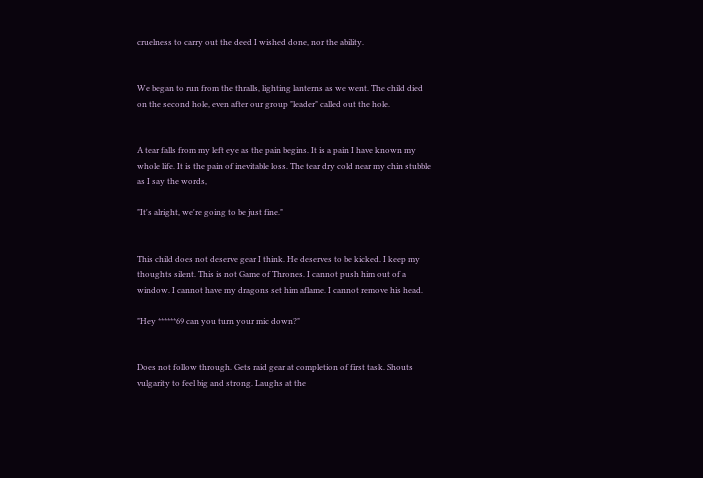cruelness to carry out the deed I wished done, nor the ability.


We began to run from the thralls, lighting lanterns as we went. The child died on the second hole, even after our group "leader" called out the hole.


A tear falls from my left eye as the pain begins. It is a pain I have known my whole life. It is the pain of inevitable loss. The tear dry cold near my chin stubble as I say the words,

"It's alright, we're going to be just fine."


This child does not deserve gear I think. He deserves to be kicked. I keep my thoughts silent. This is not Game of Thrones. I cannot push him out of a window. I cannot have my dragons set him aflame. I cannot remove his head.

"Hey ******69 can you turn your mic down?"


Does not follow through. Gets raid gear at completion of first task. Shouts vulgarity to feel big and strong. Laughs at the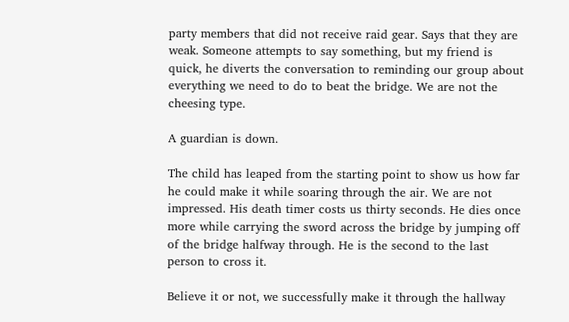party members that did not receive raid gear. Says that they are weak. Someone attempts to say something, but my friend is quick, he diverts the conversation to reminding our group about everything we need to do to beat the bridge. We are not the cheesing type.

A guardian is down.

The child has leaped from the starting point to show us how far he could make it while soaring through the air. We are not impressed. His death timer costs us thirty seconds. He dies once more while carrying the sword across the bridge by jumping off of the bridge halfway through. He is the second to the last person to cross it.

Believe it or not, we successfully make it through the hallway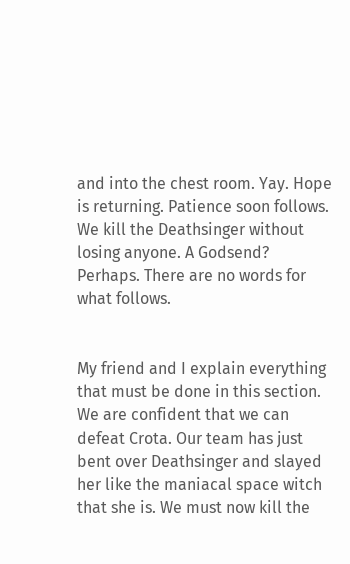and into the chest room. Yay. Hope is returning. Patience soon follows. We kill the Deathsinger without losing anyone. A Godsend? Perhaps. There are no words for what follows.


My friend and I explain everything that must be done in this section. We are confident that we can defeat Crota. Our team has just bent over Deathsinger and slayed her like the maniacal space witch that she is. We must now kill the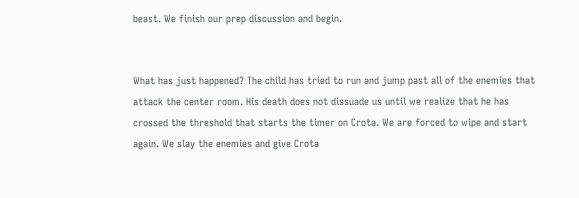beast. We finish our prep discussion and begin.


What has just happened? The child has tried to run and jump past all of the enemies that attack the center room. His death does not dissuade us until we realize that he has crossed the threshold that starts the timer on Crota. We are forced to wipe and start again. We slay the enemies and give Crota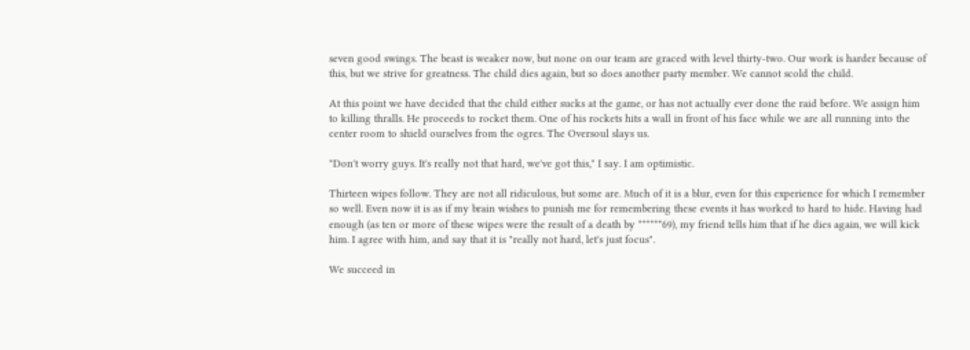seven good swings. The beast is weaker now, but none on our team are graced with level thirty-two. Our work is harder because of this, but we strive for greatness. The child dies again, but so does another party member. We cannot scold the child.

At this point we have decided that the child either sucks at the game, or has not actually ever done the raid before. We assign him to killing thralls. He proceeds to rocket them. One of his rockets hits a wall in front of his face while we are all running into the center room to shield ourselves from the ogres. The Oversoul slays us.

"Don't worry guys. It's really not that hard, we've got this," I say. I am optimistic.

Thirteen wipes follow. They are not all ridiculous, but some are. Much of it is a blur, even for this experience for which I remember so well. Even now it is as if my brain wishes to punish me for remembering these events it has worked to hard to hide. Having had enough (as ten or more of these wipes were the result of a death by ******69), my friend tells him that if he dies again, we will kick him. I agree with him, and say that it is "really not hard, let's just focus".

We succeed in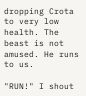dropping Crota to very low health. The beast is not amused. He runs to us.

"RUN!" I shout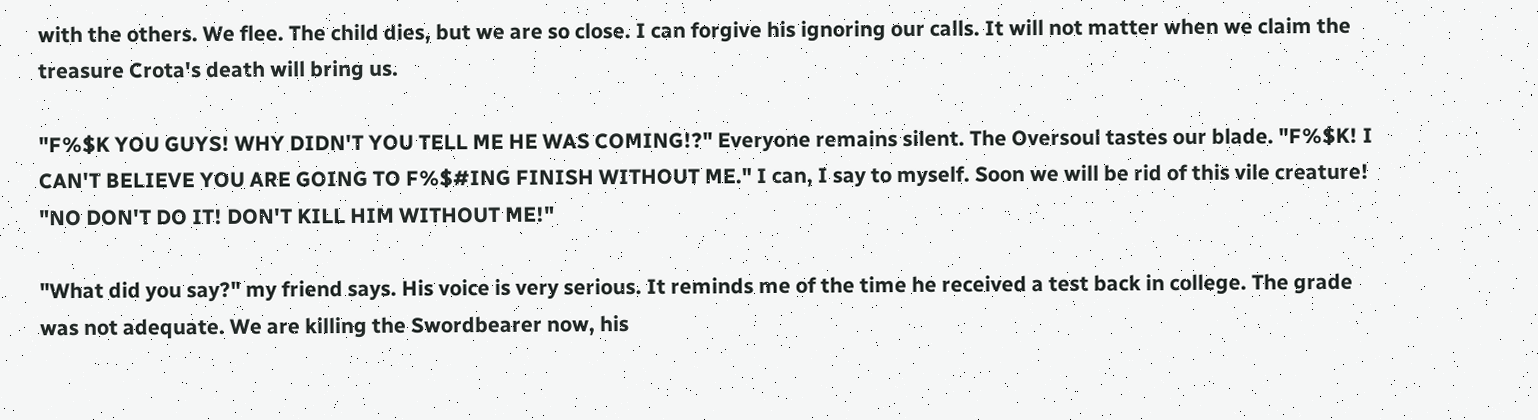with the others. We flee. The child dies, but we are so close. I can forgive his ignoring our calls. It will not matter when we claim the treasure Crota's death will bring us.

"F%$K YOU GUYS! WHY DIDN'T YOU TELL ME HE WAS COMING!?" Everyone remains silent. The Oversoul tastes our blade. "F%$K! I CAN'T BELIEVE YOU ARE GOING TO F%$#ING FINISH WITHOUT ME." I can, I say to myself. Soon we will be rid of this vile creature! "NO DON'T DO IT! DON'T KILL HIM WITHOUT ME!"

"What did you say?" my friend says. His voice is very serious. It reminds me of the time he received a test back in college. The grade was not adequate. We are killing the Swordbearer now, his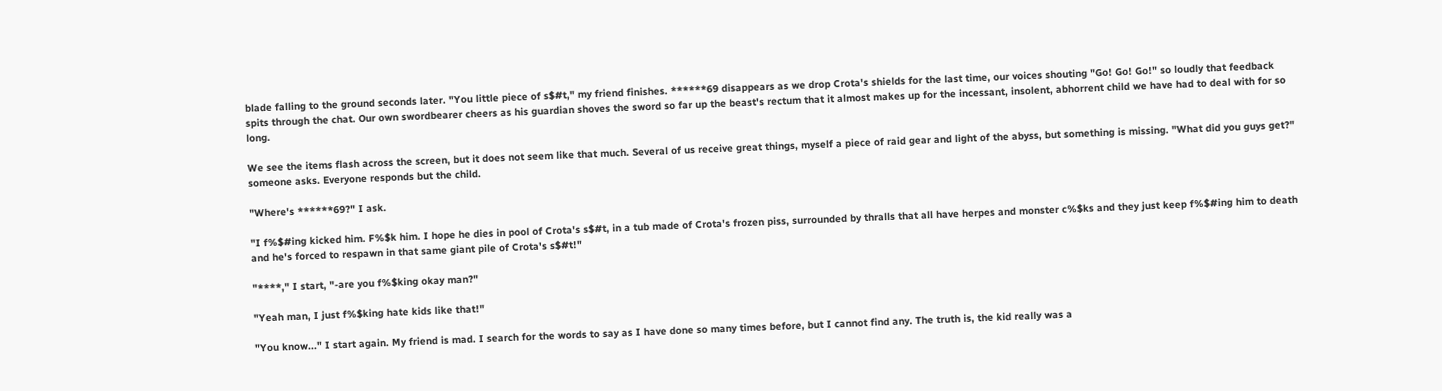blade falling to the ground seconds later. "You little piece of s$#t," my friend finishes. ******69 disappears as we drop Crota's shields for the last time, our voices shouting "Go! Go! Go!" so loudly that feedback spits through the chat. Our own swordbearer cheers as his guardian shoves the sword so far up the beast's rectum that it almost makes up for the incessant, insolent, abhorrent child we have had to deal with for so long.

We see the items flash across the screen, but it does not seem like that much. Several of us receive great things, myself a piece of raid gear and light of the abyss, but something is missing. "What did you guys get?" someone asks. Everyone responds but the child.

"Where's ******69?" I ask.

"I f%$#ing kicked him. F%$k him. I hope he dies in pool of Crota's s$#t, in a tub made of Crota's frozen piss, surrounded by thralls that all have herpes and monster c%$ks and they just keep f%$#ing him to death and he's forced to respawn in that same giant pile of Crota's s$#t!"

"****," I start, "-are you f%$king okay man?"

"Yeah man, I just f%$king hate kids like that!"

"You know..." I start again. My friend is mad. I search for the words to say as I have done so many times before, but I cannot find any. The truth is, the kid really was a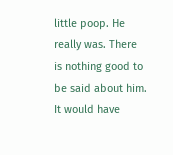little poop. He really was. There is nothing good to be said about him. It would have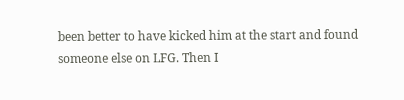been better to have kicked him at the start and found someone else on LFG. Then I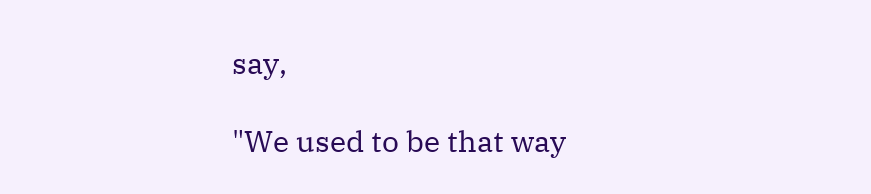say,

"We used to be that way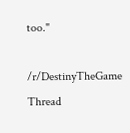too."

/r/DestinyTheGame Thread